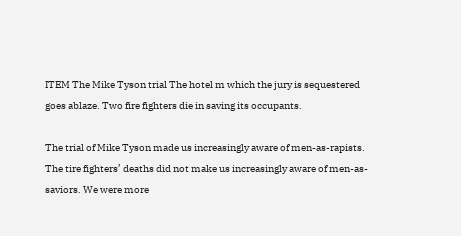ITEM The Mike Tyson trial The hotel m which the jury is sequestered goes ablaze. Two fire fighters die in saving its occupants.

The trial of Mike Tyson made us increasingly aware of men-as-rapists. The tire fighters’ deaths did not make us increasingly aware of men-as-saviors. We were more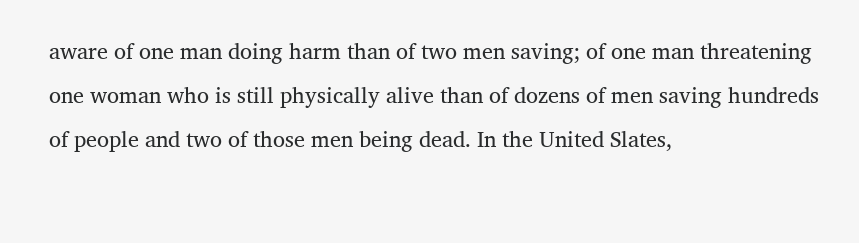aware of one man doing harm than of two men saving; of one man threatening one woman who is still physically alive than of dozens of men saving hundreds of people and two of those men being dead. In the United Slates,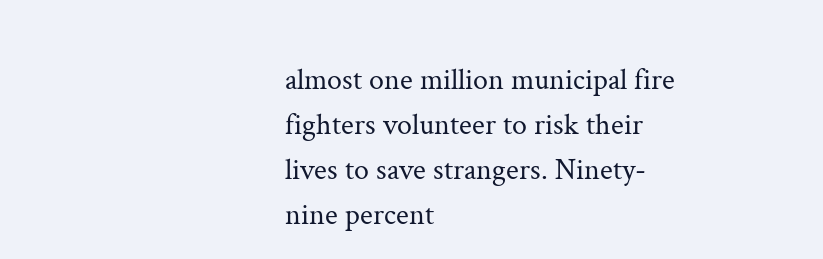almost one million municipal fire fighters volunteer to risk their lives to save strangers. Ninety-nine percent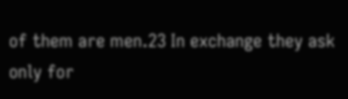of them are men.23 In exchange they ask only for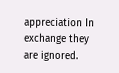appreciation In exchange they are ignored.